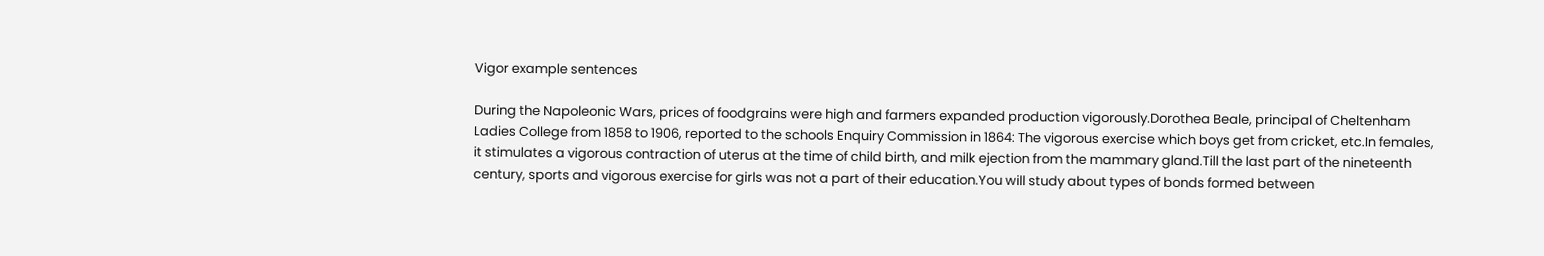Vigor example sentences

During the Napoleonic Wars, prices of foodgrains were high and farmers expanded production vigorously.Dorothea Beale, principal of Cheltenham Ladies College from 1858 to 1906, reported to the schools Enquiry Commission in 1864: The vigorous exercise which boys get from cricket, etc.In females, it stimulates a vigorous contraction of uterus at the time of child birth, and milk ejection from the mammary gland.Till the last part of the nineteenth century, sports and vigorous exercise for girls was not a part of their education.You will study about types of bonds formed between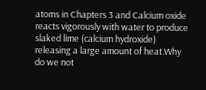atoms in Chapters 3 and Calcium oxide reacts vigorously with water to produce slaked lime (calcium hydroxide) releasing a large amount of heat.Why do we not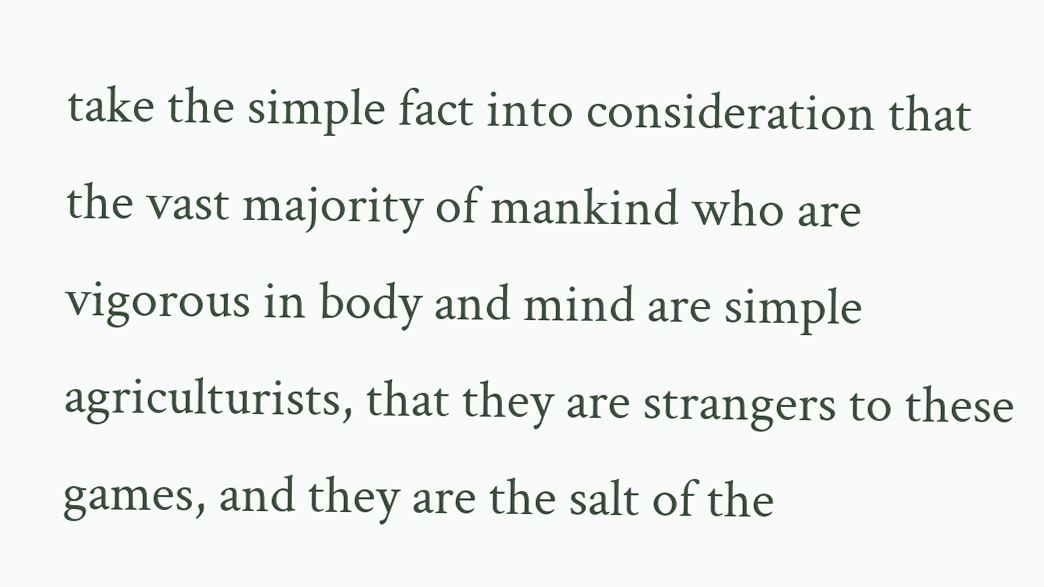take the simple fact into consideration that the vast majority of mankind who are vigorous in body and mind are simple agriculturists, that they are strangers to these games, and they are the salt of the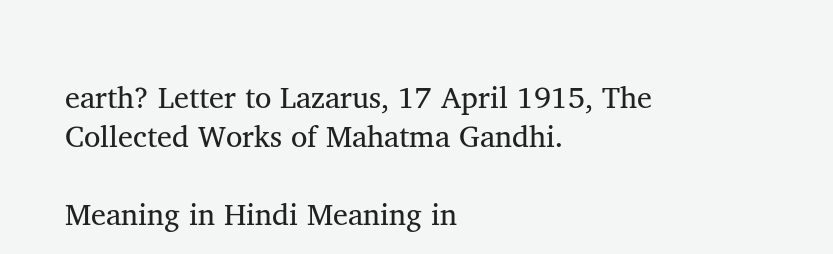earth? Letter to Lazarus, 17 April 1915, The Collected Works of Mahatma Gandhi.

Meaning in Hindi Meaning in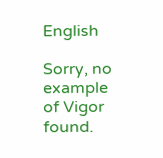English

Sorry, no example of Vigor found.